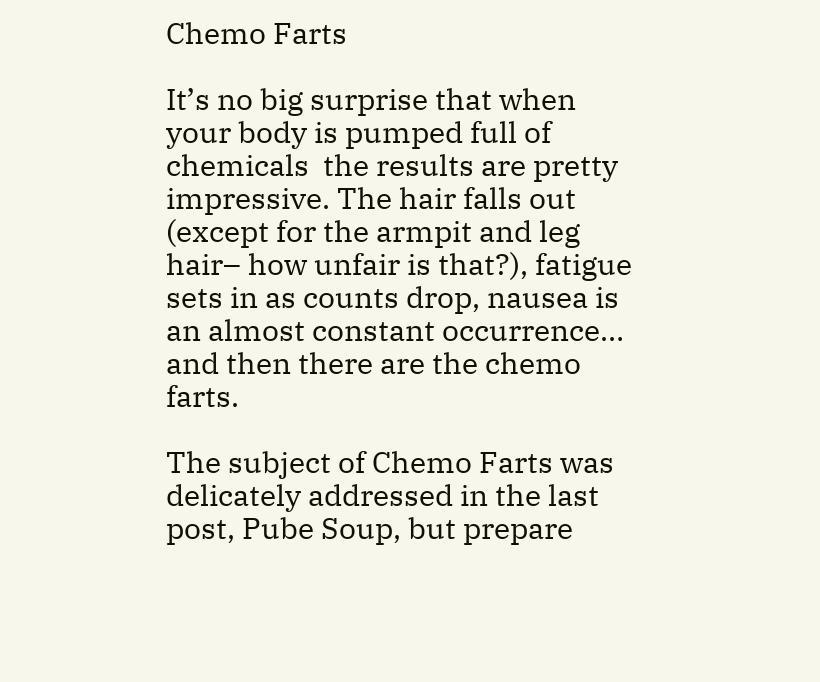Chemo Farts

It’s no big surprise that when your body is pumped full of chemicals  the results are pretty impressive. The hair falls out (except for the armpit and leg hair– how unfair is that?), fatigue sets in as counts drop, nausea is an almost constant occurrence… and then there are the chemo farts.

The subject of Chemo Farts was delicately addressed in the last post, Pube Soup, but prepare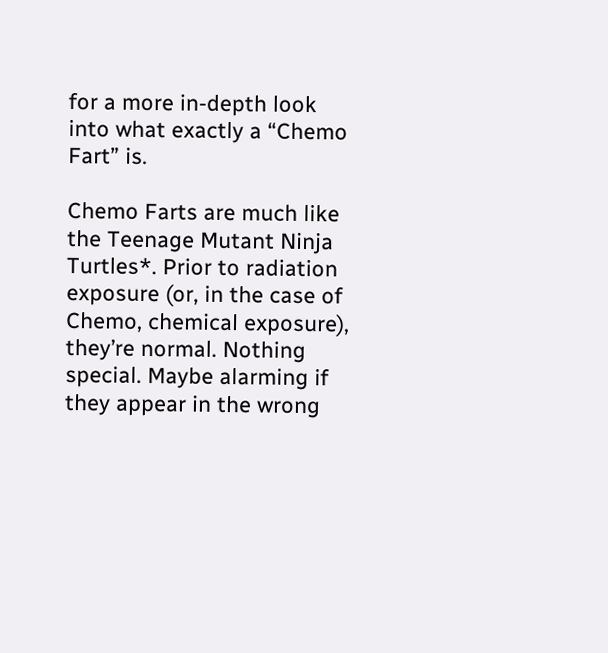for a more in-depth look into what exactly a “Chemo Fart” is.

Chemo Farts are much like the Teenage Mutant Ninja Turtles*. Prior to radiation exposure (or, in the case of Chemo, chemical exposure), they’re normal. Nothing special. Maybe alarming if they appear in the wrong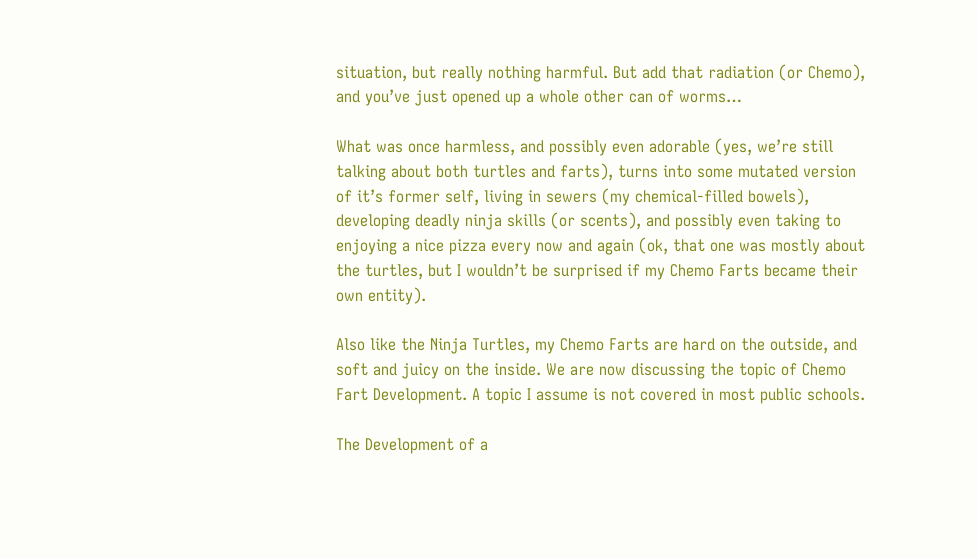situation, but really nothing harmful. But add that radiation (or Chemo), and you’ve just opened up a whole other can of worms…

What was once harmless, and possibly even adorable (yes, we’re still talking about both turtles and farts), turns into some mutated version of it’s former self, living in sewers (my chemical-filled bowels), developing deadly ninja skills (or scents), and possibly even taking to enjoying a nice pizza every now and again (ok, that one was mostly about the turtles, but I wouldn’t be surprised if my Chemo Farts became their own entity).

Also like the Ninja Turtles, my Chemo Farts are hard on the outside, and soft and juicy on the inside. We are now discussing the topic of Chemo Fart Development. A topic I assume is not covered in most public schools.

The Development of a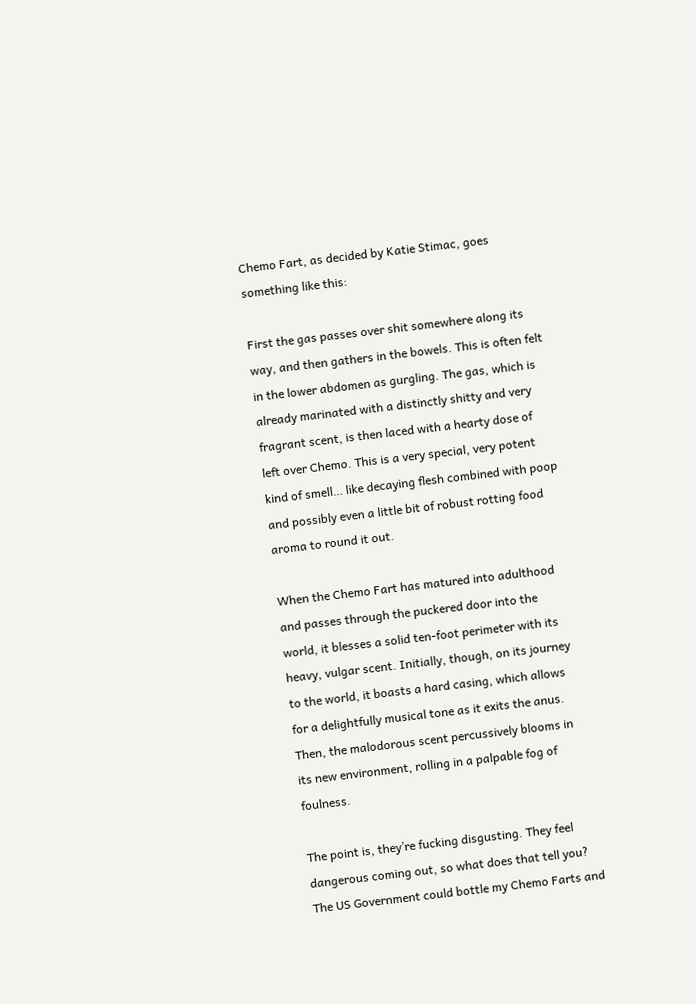Chemo Fart, as decided by Katie Stimac, goes something like this:

First the gas passes over shit somewhere along its way, and then gathers in the bowels. This is often felt in the lower abdomen as gurgling. The gas, which is already marinated with a distinctly shitty and very fragrant scent, is then laced with a hearty dose of left over Chemo. This is a very special, very potent kind of smell… like decaying flesh combined with poop and possibly even a little bit of robust rotting food aroma to round it out.

When the Chemo Fart has matured into adulthood and passes through the puckered door into the world, it blesses a solid ten-foot perimeter with its heavy, vulgar scent. Initially, though, on its journey to the world, it boasts a hard casing, which allows for a delightfully musical tone as it exits the anus. Then, the malodorous scent percussively blooms in its new environment, rolling in a palpable fog of foulness.

The point is, they’re fucking disgusting. They feel dangerous coming out, so what does that tell you? The US Government could bottle my Chemo Farts and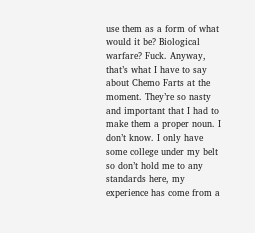use them as a form of what would it be? Biological warfare? Fuck. Anyway, that’s what I have to say about Chemo Farts at the moment. They’re so nasty and important that I had to make them a proper noun. I don’t know. I only have some college under my belt so don’t hold me to any standards here, my experience has come from a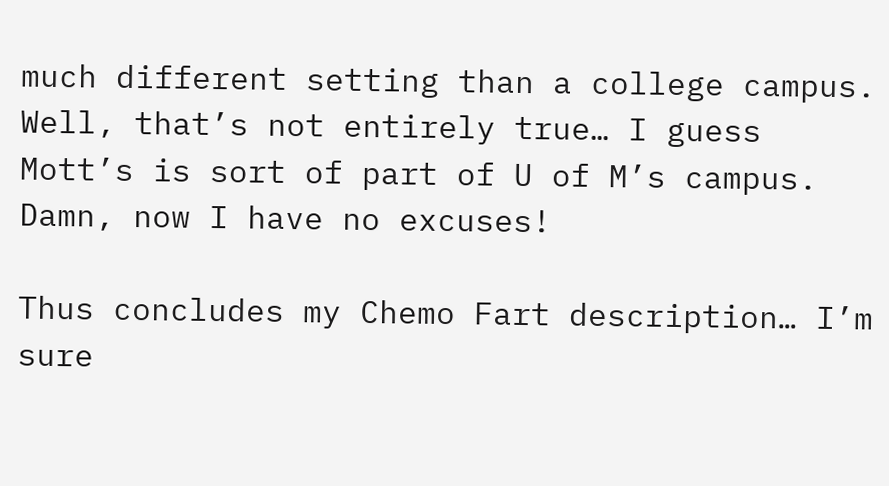much different setting than a college campus. Well, that’s not entirely true… I guess Mott’s is sort of part of U of M’s campus. Damn, now I have no excuses!

Thus concludes my Chemo Fart description… I’m sure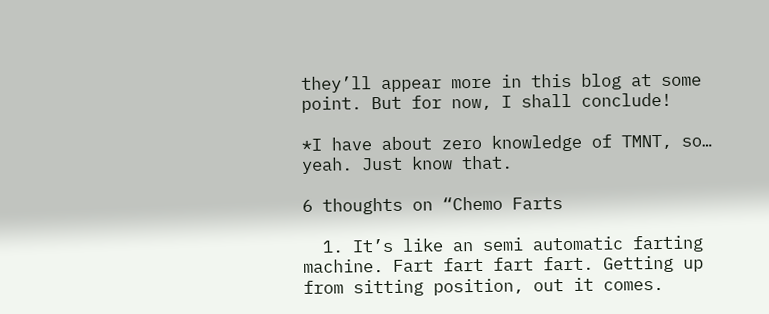they’ll appear more in this blog at some point. But for now, I shall conclude!

*I have about zero knowledge of TMNT, so… yeah. Just know that.

6 thoughts on “Chemo Farts

  1. It’s like an semi automatic farting machine. Fart fart fart fart. Getting up from sitting position, out it comes.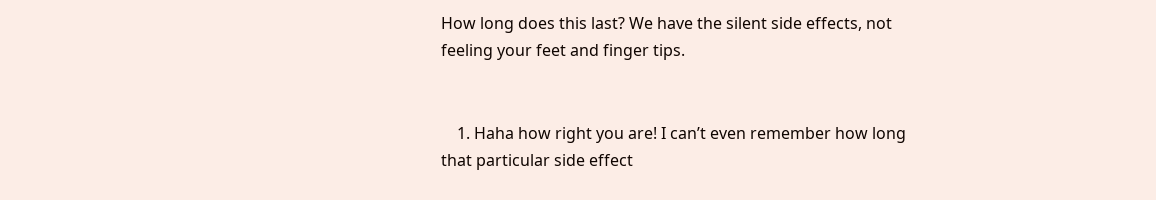How long does this last? We have the silent side effects, not feeling your feet and finger tips.


    1. Haha how right you are! I can’t even remember how long that particular side effect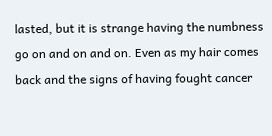lasted, but it is strange having the numbness go on and on and on. Even as my hair comes back and the signs of having fought cancer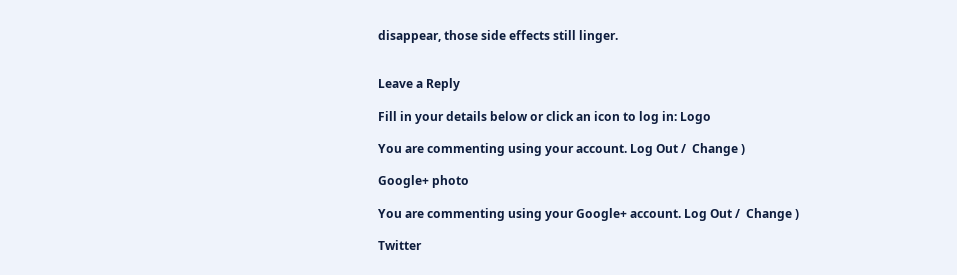disappear, those side effects still linger.


Leave a Reply

Fill in your details below or click an icon to log in: Logo

You are commenting using your account. Log Out /  Change )

Google+ photo

You are commenting using your Google+ account. Log Out /  Change )

Twitter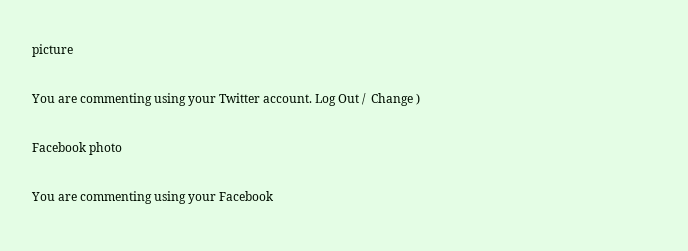picture

You are commenting using your Twitter account. Log Out /  Change )

Facebook photo

You are commenting using your Facebook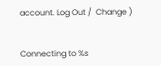account. Log Out /  Change )


Connecting to %s